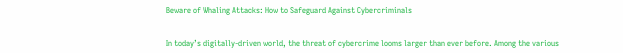Beware of Whaling Attacks: How to Safeguard Against Cybercriminals


In today’s digitally-driven world, the threat of cybercrime looms larger than ever before. Among the various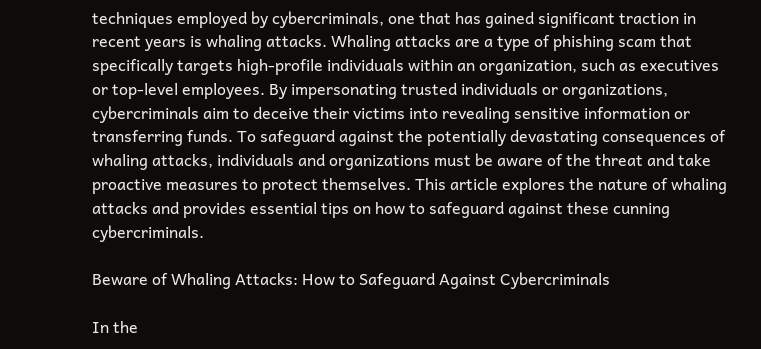techniques employed by cybercriminals, one that has gained significant traction in recent years is whaling attacks. Whaling attacks are a type of phishing scam that specifically targets high-profile individuals within an organization, such as executives or top-level employees. By impersonating trusted individuals or organizations, cybercriminals aim to deceive their victims into revealing sensitive information or transferring funds. To safeguard against the potentially devastating consequences of whaling attacks, individuals and organizations must be aware of the threat and take proactive measures to protect themselves. This article explores the nature of whaling attacks and provides essential tips on how to safeguard against these cunning cybercriminals.

Beware of Whaling Attacks: How to Safeguard Against Cybercriminals

In the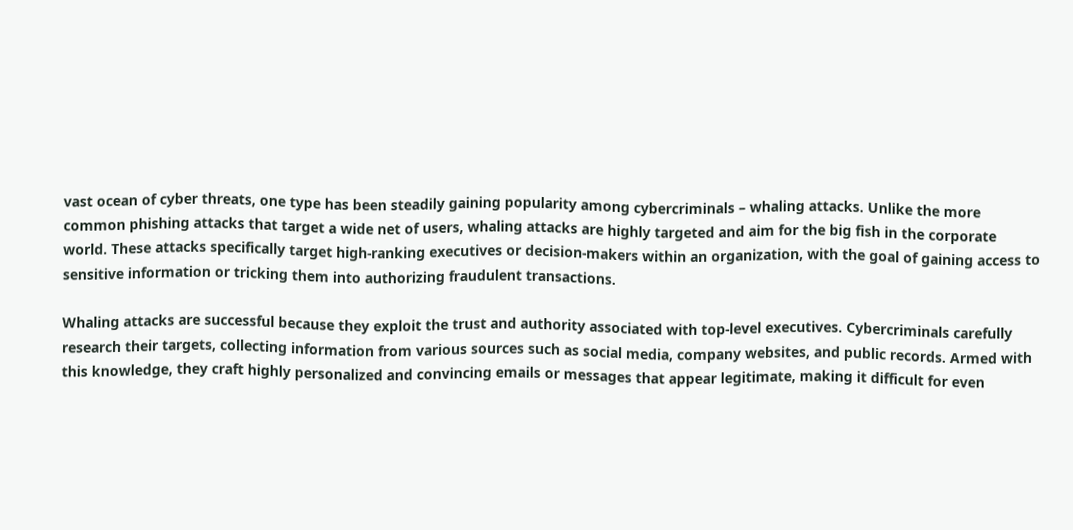vast ocean of cyber threats, one type has been steadily gaining popularity among cybercriminals – whaling attacks. Unlike the more common phishing attacks that target a wide net of users, whaling attacks are highly targeted and aim for the big fish in the corporate world. These attacks specifically target high-ranking executives or decision-makers within an organization, with the goal of gaining access to sensitive information or tricking them into authorizing fraudulent transactions.

Whaling attacks are successful because they exploit the trust and authority associated with top-level executives. Cybercriminals carefully research their targets, collecting information from various sources such as social media, company websites, and public records. Armed with this knowledge, they craft highly personalized and convincing emails or messages that appear legitimate, making it difficult for even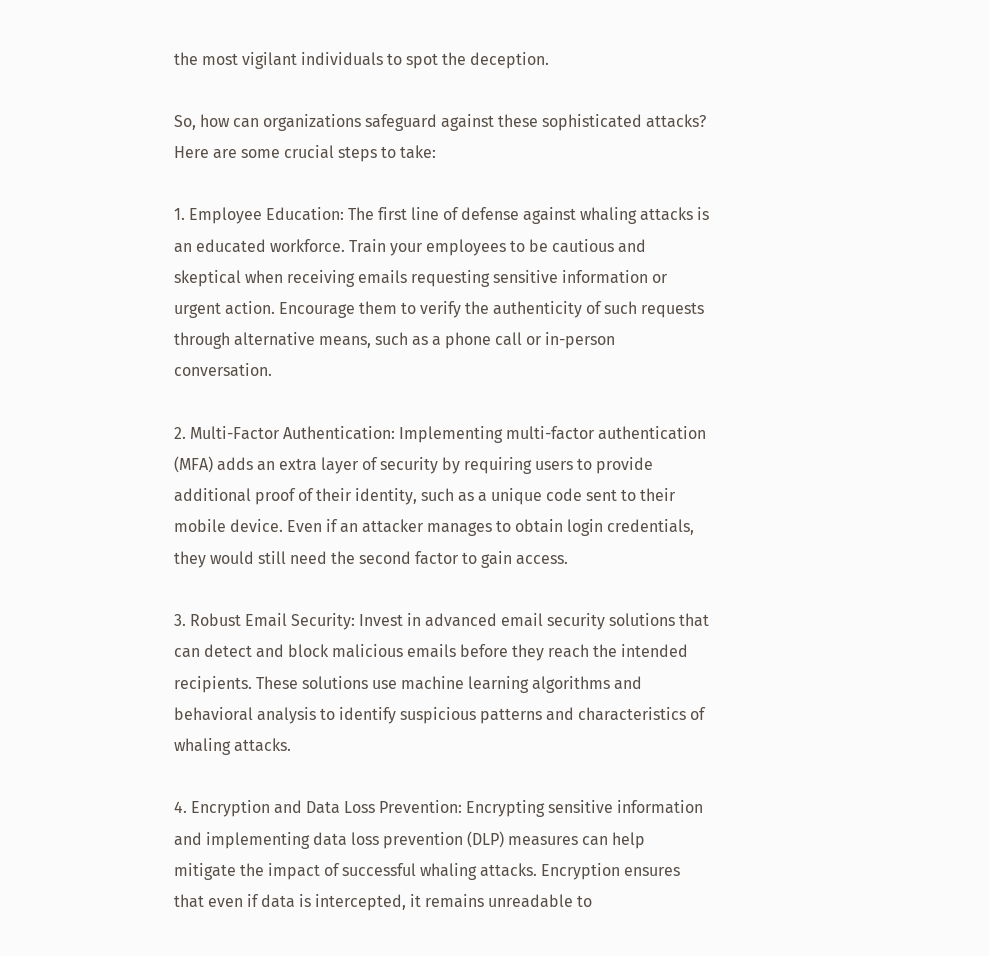the most vigilant individuals to spot the deception.

So, how can organizations safeguard against these sophisticated attacks? Here are some crucial steps to take:

1. Employee Education: The first line of defense against whaling attacks is an educated workforce. Train your employees to be cautious and skeptical when receiving emails requesting sensitive information or urgent action. Encourage them to verify the authenticity of such requests through alternative means, such as a phone call or in-person conversation.

2. Multi-Factor Authentication: Implementing multi-factor authentication (MFA) adds an extra layer of security by requiring users to provide additional proof of their identity, such as a unique code sent to their mobile device. Even if an attacker manages to obtain login credentials, they would still need the second factor to gain access.

3. Robust Email Security: Invest in advanced email security solutions that can detect and block malicious emails before they reach the intended recipients. These solutions use machine learning algorithms and behavioral analysis to identify suspicious patterns and characteristics of whaling attacks.

4. Encryption and Data Loss Prevention: Encrypting sensitive information and implementing data loss prevention (DLP) measures can help mitigate the impact of successful whaling attacks. Encryption ensures that even if data is intercepted, it remains unreadable to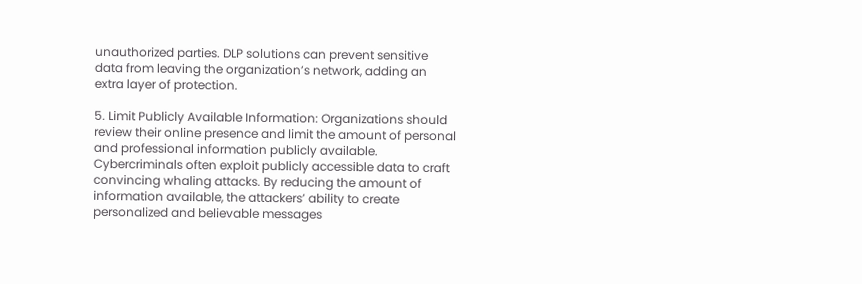unauthorized parties. DLP solutions can prevent sensitive data from leaving the organization’s network, adding an extra layer of protection.

5. Limit Publicly Available Information: Organizations should review their online presence and limit the amount of personal and professional information publicly available. Cybercriminals often exploit publicly accessible data to craft convincing whaling attacks. By reducing the amount of information available, the attackers’ ability to create personalized and believable messages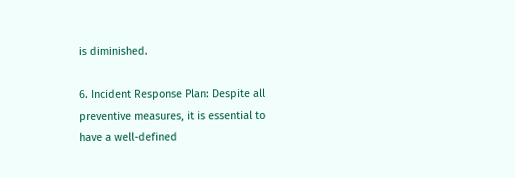is diminished.

6. Incident Response Plan: Despite all preventive measures, it is essential to have a well-defined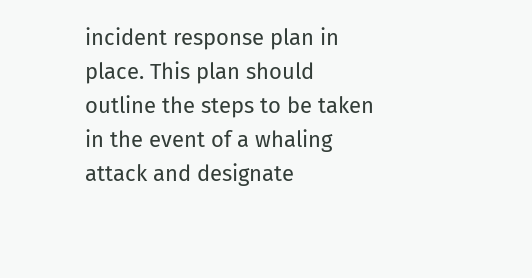incident response plan in place. This plan should outline the steps to be taken in the event of a whaling attack and designate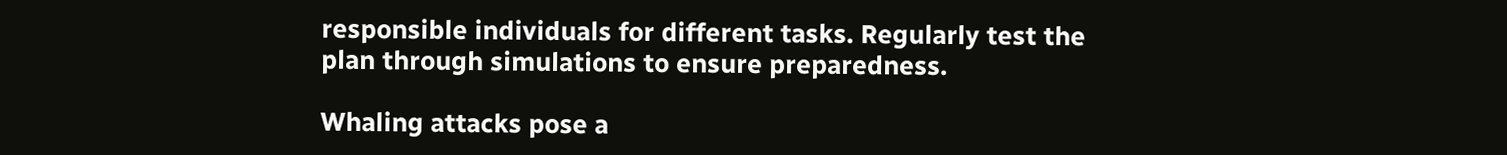responsible individuals for different tasks. Regularly test the plan through simulations to ensure preparedness.

Whaling attacks pose a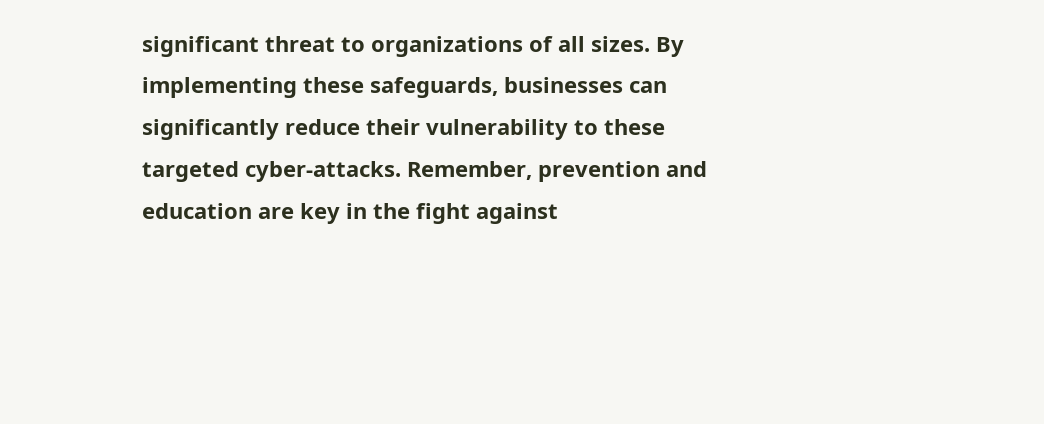significant threat to organizations of all sizes. By implementing these safeguards, businesses can significantly reduce their vulnerability to these targeted cyber-attacks. Remember, prevention and education are key in the fight against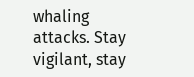whaling attacks. Stay vigilant, stay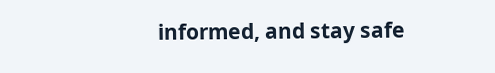informed, and stay safe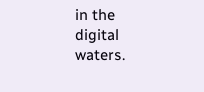in the digital waters.